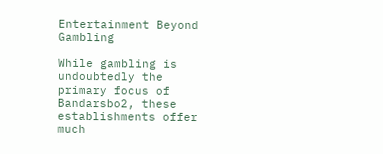Entertainment Beyond Gambling

While gambling is undoubtedly the primary focus of Bandarsbo2, these establishments offer much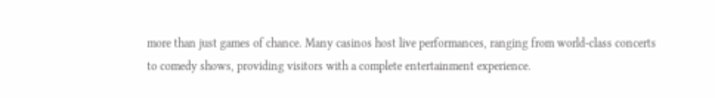more than just games of chance. Many casinos host live performances, ranging from world-class concerts to comedy shows, providing visitors with a complete entertainment experience.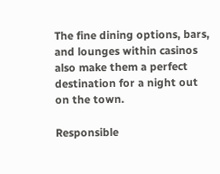The fine dining options, bars, and lounges within casinos also make them a perfect destination for a night out on the town.

Responsible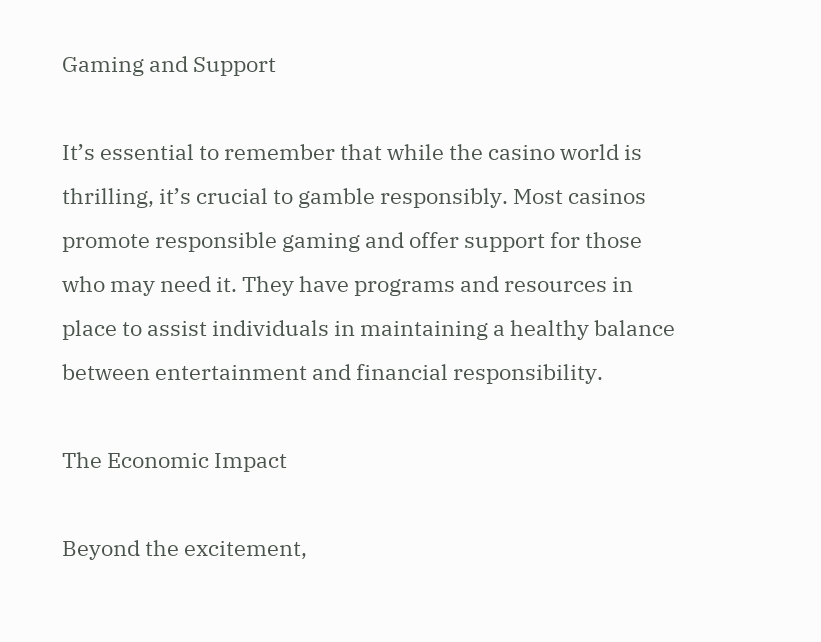Gaming and Support

It’s essential to remember that while the casino world is thrilling, it’s crucial to gamble responsibly. Most casinos promote responsible gaming and offer support for those who may need it. They have programs and resources in place to assist individuals in maintaining a healthy balance between entertainment and financial responsibility.

The Economic Impact

Beyond the excitement,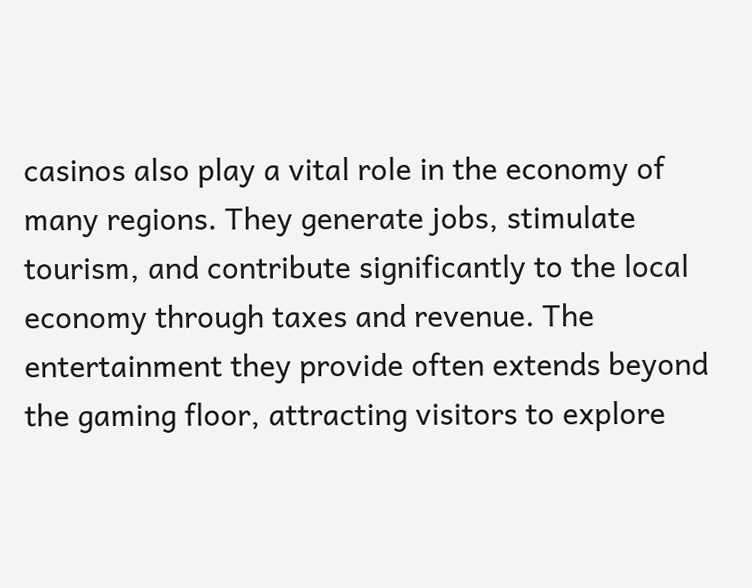casinos also play a vital role in the economy of many regions. They generate jobs, stimulate tourism, and contribute significantly to the local economy through taxes and revenue. The entertainment they provide often extends beyond the gaming floor, attracting visitors to explore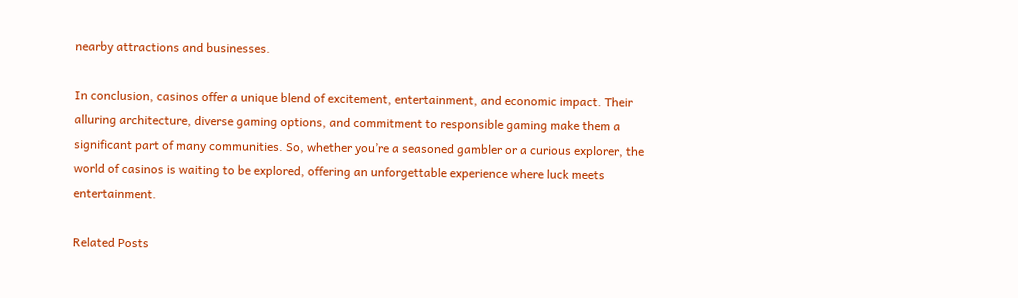nearby attractions and businesses.

In conclusion, casinos offer a unique blend of excitement, entertainment, and economic impact. Their alluring architecture, diverse gaming options, and commitment to responsible gaming make them a significant part of many communities. So, whether you’re a seasoned gambler or a curious explorer, the world of casinos is waiting to be explored, offering an unforgettable experience where luck meets entertainment.

Related Posts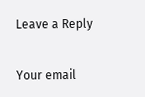Leave a Reply

Your email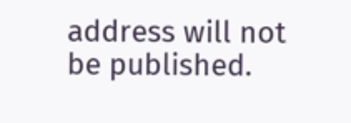address will not be published.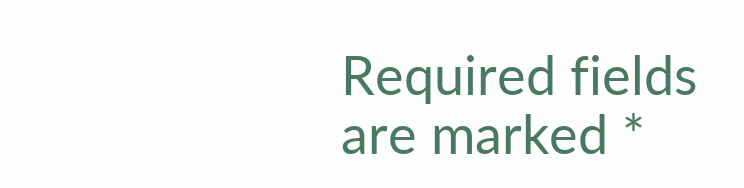Required fields are marked *